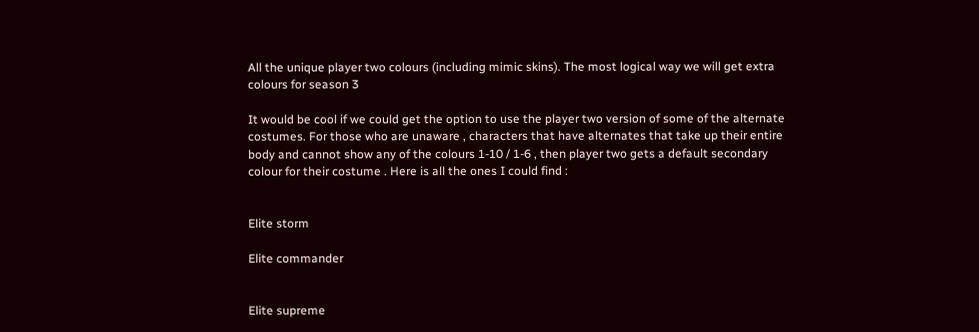All the unique player two colours (including mimic skins). The most logical way we will get extra colours for season 3

It would be cool if we could get the option to use the player two version of some of the alternate costumes. For those who are unaware , characters that have alternates that take up their entire body and cannot show any of the colours 1-10 / 1-6 , then player two gets a default secondary colour for their costume . Here is all the ones I could find :


Elite storm

Elite commander


Elite supreme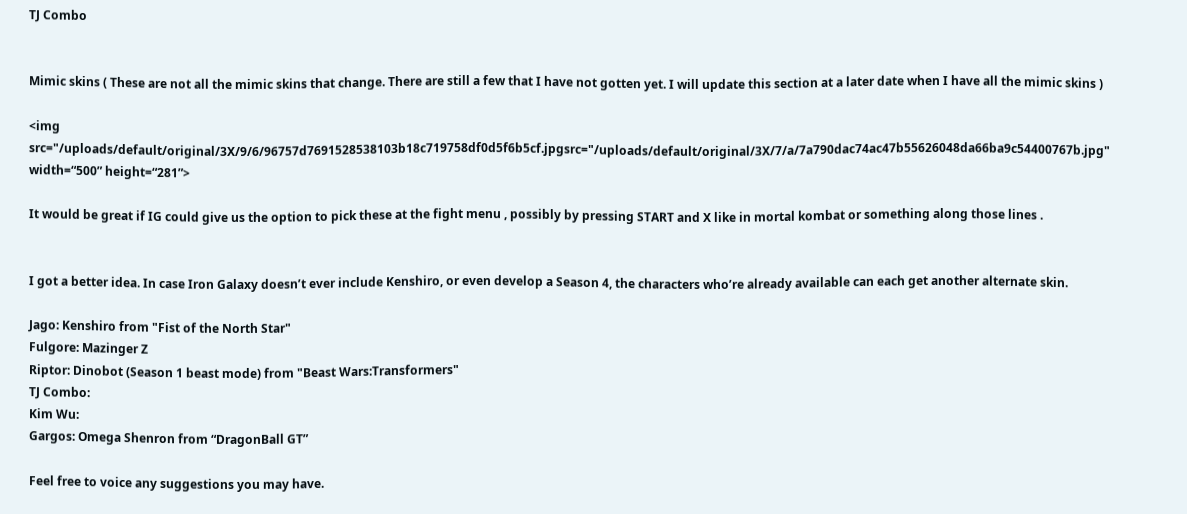TJ Combo


Mimic skins ( These are not all the mimic skins that change. There are still a few that I have not gotten yet. I will update this section at a later date when I have all the mimic skins )

<img src="/uploads/default/original/3X/9/6/96757d7691528538103b18c719758df0d5f6b5cf.jpgsrc="/uploads/default/original/3X/7/a/7a790dac74ac47b55626048da66ba9c54400767b.jpg" width=“500” height=“281”>

It would be great if IG could give us the option to pick these at the fight menu , possibly by pressing START and X like in mortal kombat or something along those lines .


I got a better idea. In case Iron Galaxy doesn’t ever include Kenshiro, or even develop a Season 4, the characters who’re already available can each get another alternate skin.

Jago: Kenshiro from "Fist of the North Star"
Fulgore: Mazinger Z
Riptor: Dinobot (Season 1 beast mode) from "Beast Wars:Transformers"
TJ Combo:
Kim Wu:
Gargos: Omega Shenron from “DragonBall GT”

Feel free to voice any suggestions you may have.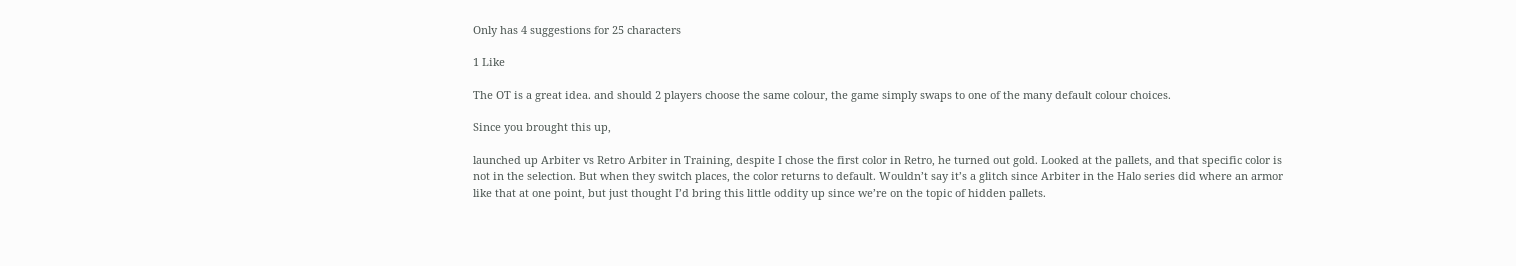Only has 4 suggestions for 25 characters

1 Like

The OT is a great idea. and should 2 players choose the same colour, the game simply swaps to one of the many default colour choices.

Since you brought this up,

launched up Arbiter vs Retro Arbiter in Training, despite I chose the first color in Retro, he turned out gold. Looked at the pallets, and that specific color is not in the selection. But when they switch places, the color returns to default. Wouldn’t say it’s a glitch since Arbiter in the Halo series did where an armor like that at one point, but just thought I’d bring this little oddity up since we’re on the topic of hidden pallets.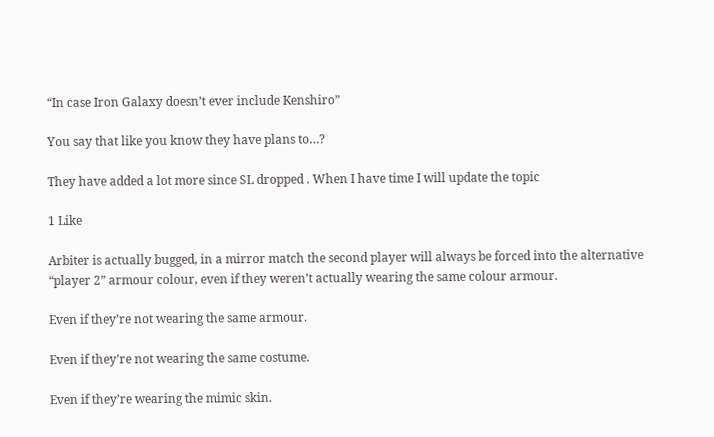“In case Iron Galaxy doesn’t ever include Kenshiro”

You say that like you know they have plans to…?

They have added a lot more since SL dropped . When I have time I will update the topic

1 Like

Arbiter is actually bugged, in a mirror match the second player will always be forced into the alternative “player 2” armour colour, even if they weren’t actually wearing the same colour armour.

Even if they’re not wearing the same armour.

Even if they’re not wearing the same costume.

Even if they’re wearing the mimic skin.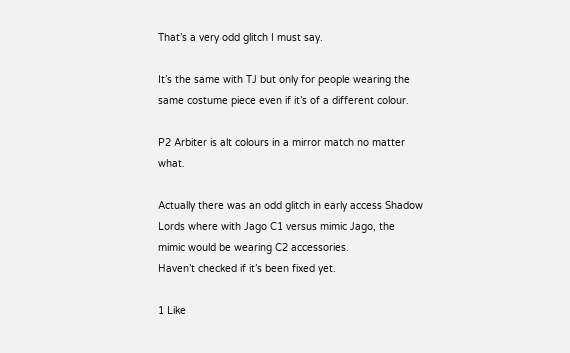That’s a very odd glitch I must say.

It’s the same with TJ but only for people wearing the same costume piece even if it’s of a different colour.

P2 Arbiter is alt colours in a mirror match no matter what.

Actually there was an odd glitch in early access Shadow Lords where with Jago C1 versus mimic Jago, the mimic would be wearing C2 accessories.
Haven’t checked if it’s been fixed yet.

1 Like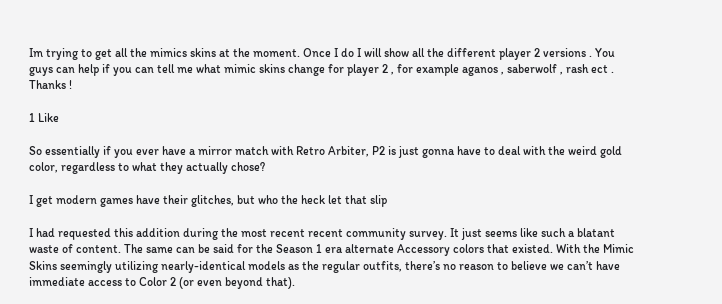Im trying to get all the mimics skins at the moment. Once I do I will show all the different player 2 versions . You guys can help if you can tell me what mimic skins change for player 2 , for example aganos , saberwolf , rash ect . Thanks !

1 Like

So essentially if you ever have a mirror match with Retro Arbiter, P2 is just gonna have to deal with the weird gold color, regardless to what they actually chose?

I get modern games have their glitches, but who the heck let that slip

I had requested this addition during the most recent recent community survey. It just seems like such a blatant waste of content. The same can be said for the Season 1 era alternate Accessory colors that existed. With the Mimic Skins seemingly utilizing nearly-identical models as the regular outfits, there’s no reason to believe we can’t have immediate access to Color 2 (or even beyond that).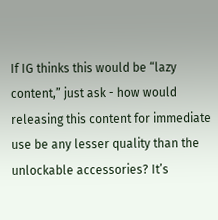If IG thinks this would be “lazy content,” just ask - how would releasing this content for immediate use be any lesser quality than the unlockable accessories? It’s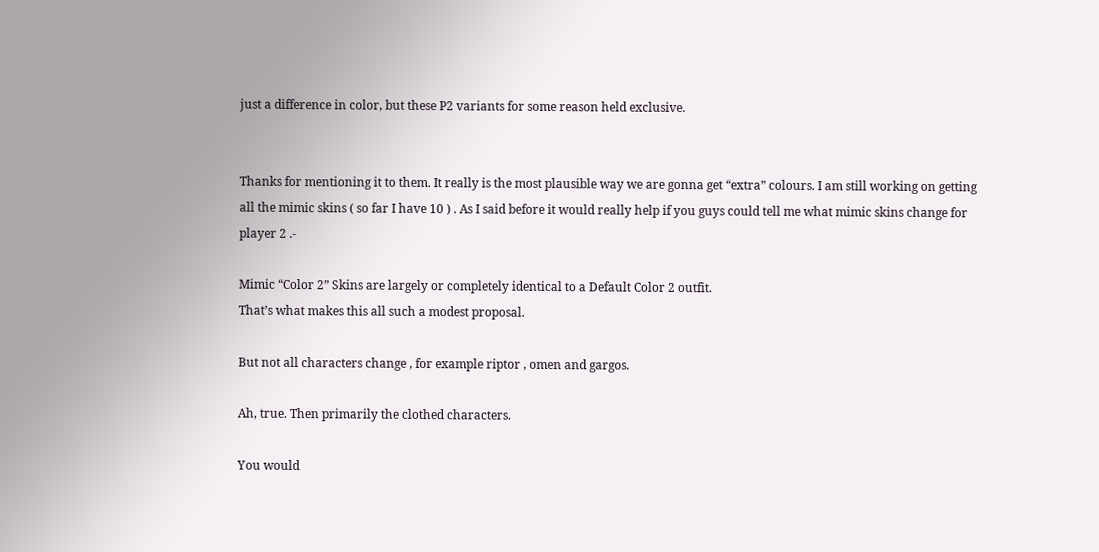just a difference in color, but these P2 variants for some reason held exclusive.


Thanks for mentioning it to them. It really is the most plausible way we are gonna get “extra” colours. I am still working on getting all the mimic skins ( so far I have 10 ) . As I said before it would really help if you guys could tell me what mimic skins change for player 2 .-

Mimic “Color 2” Skins are largely or completely identical to a Default Color 2 outfit.
That’s what makes this all such a modest proposal.

But not all characters change , for example riptor , omen and gargos.

Ah, true. Then primarily the clothed characters.

You would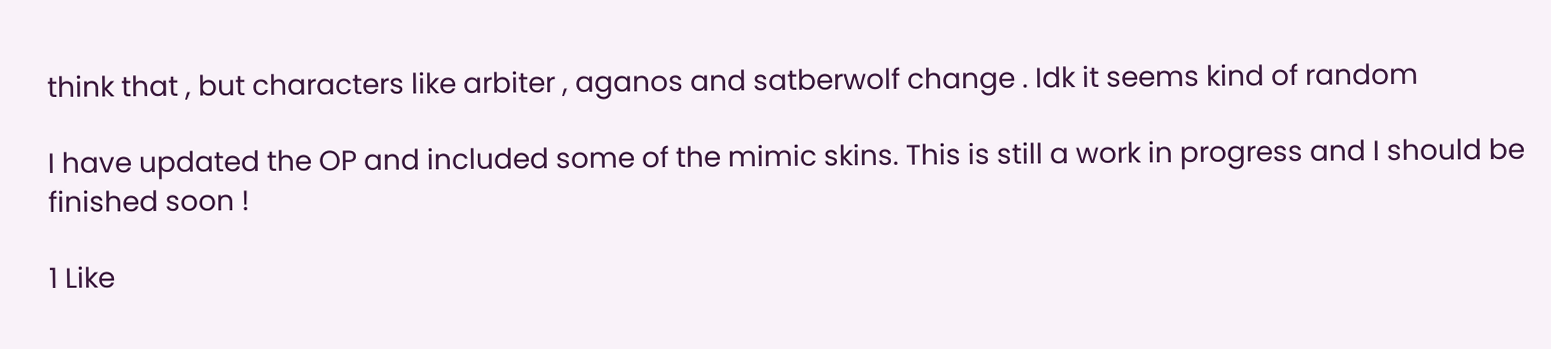think that , but characters like arbiter , aganos and satberwolf change . Idk it seems kind of random

I have updated the OP and included some of the mimic skins. This is still a work in progress and I should be finished soon !

1 Like